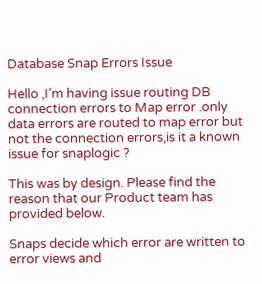Database Snap Errors Issue

Hello ,I’m having issue routing DB connection errors to Map error .only data errors are routed to map error but not the connection errors,is it a known issue for snaplogic ?

This was by design. Please find the reason that our Product team has provided below.

Snaps decide which error are written to error views and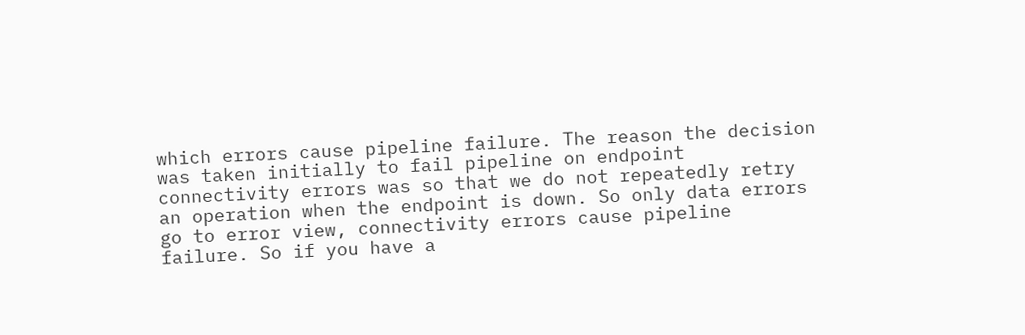which errors cause pipeline failure. The reason the decision was taken initially to fail pipeline on endpoint connectivity errors was so that we do not repeatedly retry an operation when the endpoint is down. So only data errors go to error view, connectivity errors cause pipeline failure. So if you have a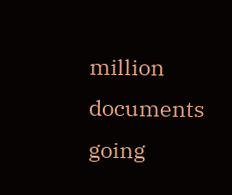million documents going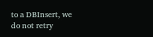to a DBInsert, we do not retry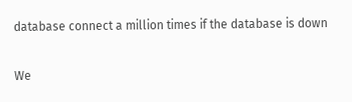database connect a million times if the database is down

We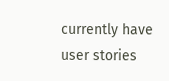currently have user stories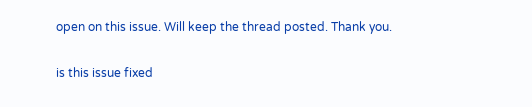open on this issue. Will keep the thread posted. Thank you.

is this issue fixed